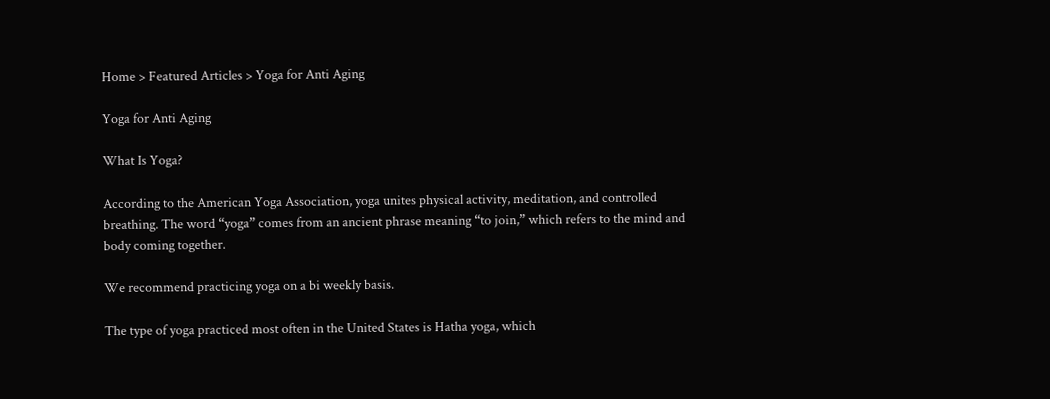Home > Featured Articles > Yoga for Anti Aging

Yoga for Anti Aging

What Is Yoga?

According to the American Yoga Association, yoga unites physical activity, meditation, and controlled breathing. The word “yoga” comes from an ancient phrase meaning “to join,” which refers to the mind and body coming together.

We recommend practicing yoga on a bi weekly basis.

The type of yoga practiced most often in the United States is Hatha yoga, which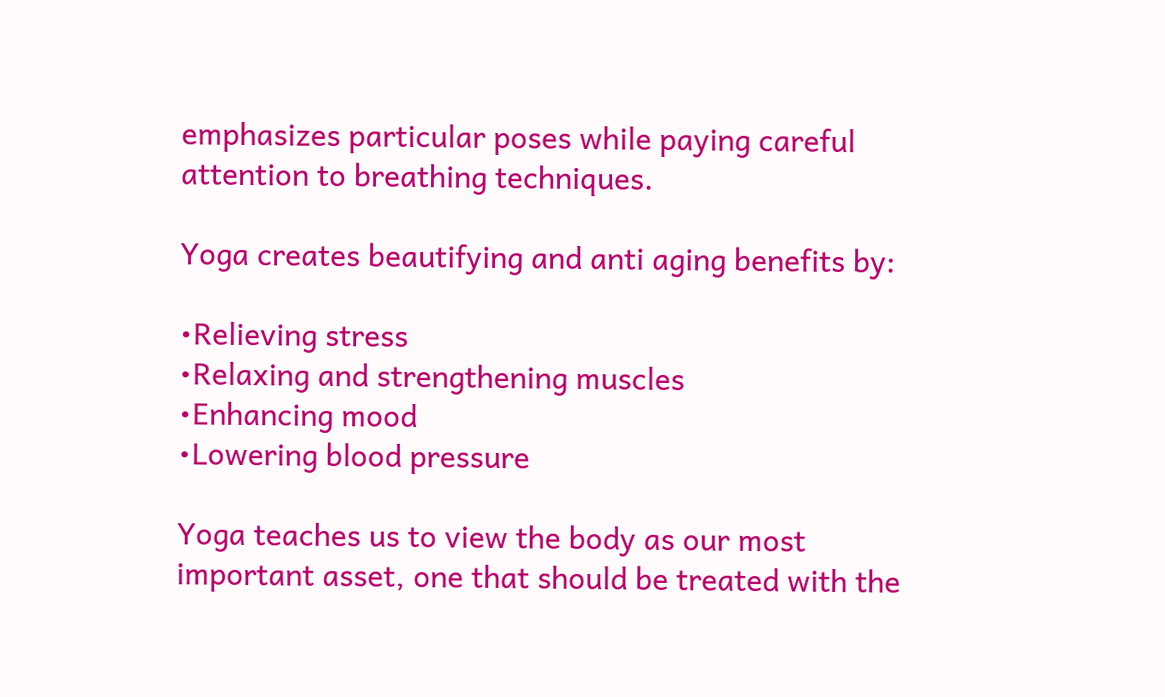emphasizes particular poses while paying careful attention to breathing techniques.

Yoga creates beautifying and anti aging benefits by:

•Relieving stress
•Relaxing and strengthening muscles
•Enhancing mood
•Lowering blood pressure

Yoga teaches us to view the body as our most important asset, one that should be treated with the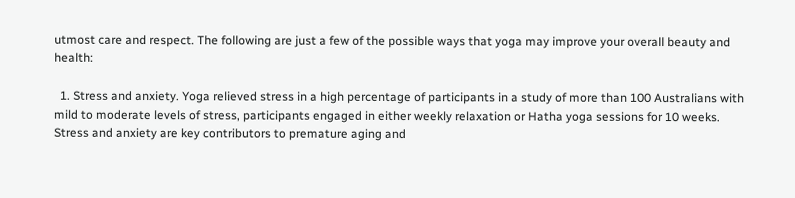utmost care and respect. The following are just a few of the possible ways that yoga may improve your overall beauty and health:

  1. Stress and anxiety. Yoga relieved stress in a high percentage of participants in a study of more than 100 Australians with mild to moderate levels of stress, participants engaged in either weekly relaxation or Hatha yoga sessions for 10 weeks.   Stress and anxiety are key contributors to premature aging and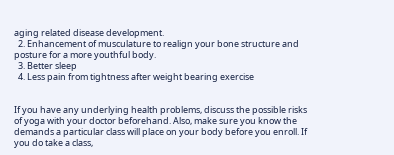aging related disease development.
  2. Enhancement of musculature to realign your bone structure and posture for a more youthful body.
  3. Better sleep
  4. Less pain from tightness after weight bearing exercise


If you have any underlying health problems, discuss the possible risks of yoga with your doctor beforehand. Also, make sure you know the demands a particular class will place on your body before you enroll. If you do take a class,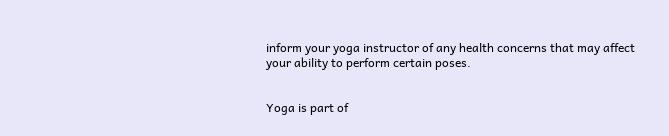inform your yoga instructor of any health concerns that may affect your ability to perform certain poses.


Yoga is part of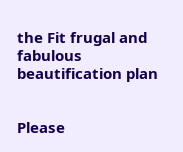the Fit frugal and fabulous beautification plan


Please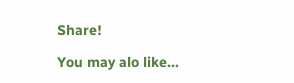Share!

You may alo like...